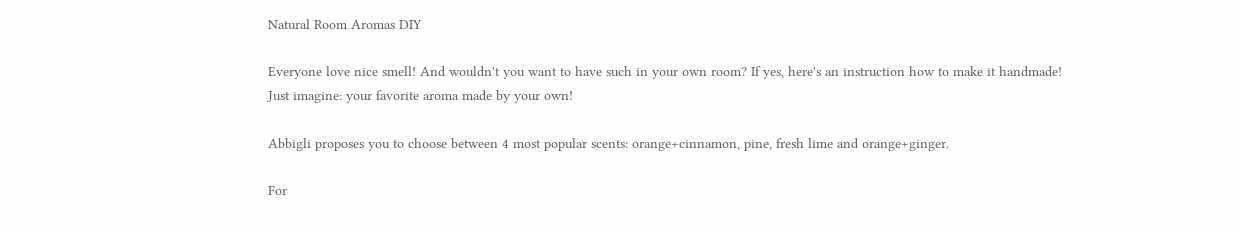Natural Room Aromas DIY

Everyone love nice smell! And wouldn't you want to have such in your own room? If yes, here's an instruction how to make it handmade! Just imagine: your favorite aroma made by your own!

Abbigli proposes you to choose between 4 most popular scents: orange+cinnamon, pine, fresh lime and orange+ginger.

For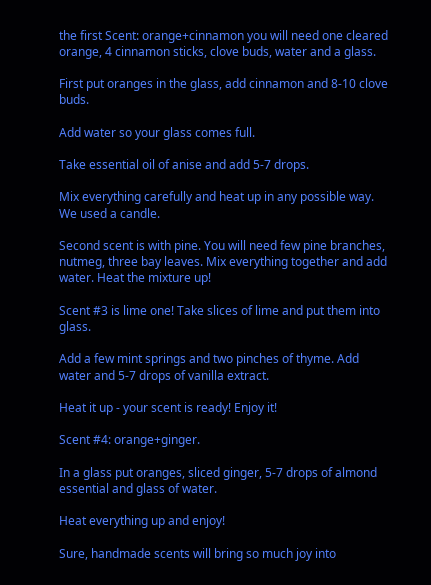the first Scent: orange+cinnamon you will need one cleared orange, 4 cinnamon sticks, clove buds, water and a glass.

First put oranges in the glass, add cinnamon and 8-10 clove buds.

Add water so your glass comes full.

Take essential oil of anise and add 5-7 drops.

Mix everything carefully and heat up in any possible way. We used a candle.

Second scent is with pine. You will need few pine branches, nutmeg, three bay leaves. Mix everything together and add water. Heat the mixture up!

Scent #3 is lime one! Take slices of lime and put them into glass.

Add a few mint springs and two pinches of thyme. Add water and 5-7 drops of vanilla extract.

Heat it up - your scent is ready! Enjoy it!

Scent #4: orange+ginger.

In a glass put oranges, sliced ginger, 5-7 drops of almond essential and glass of water.

Heat everything up and enjoy!

Sure, handmade scents will bring so much joy into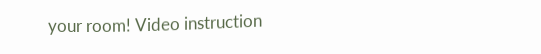your room! Video instruction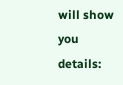will show you details: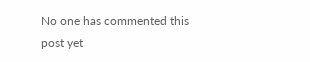No one has commented this post yet